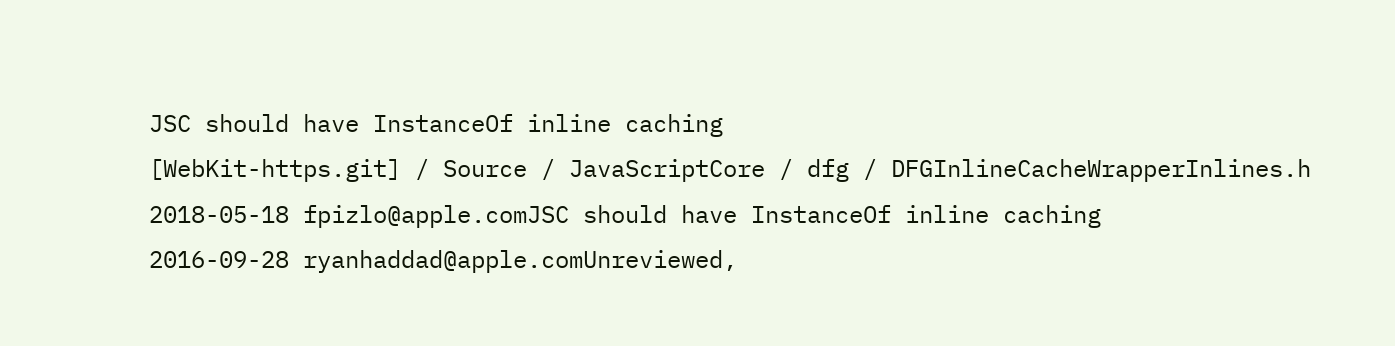JSC should have InstanceOf inline caching
[WebKit-https.git] / Source / JavaScriptCore / dfg / DFGInlineCacheWrapperInlines.h
2018-05-18 fpizlo@apple.comJSC should have InstanceOf inline caching
2016-09-28 ryanhaddad@apple.comUnreviewed,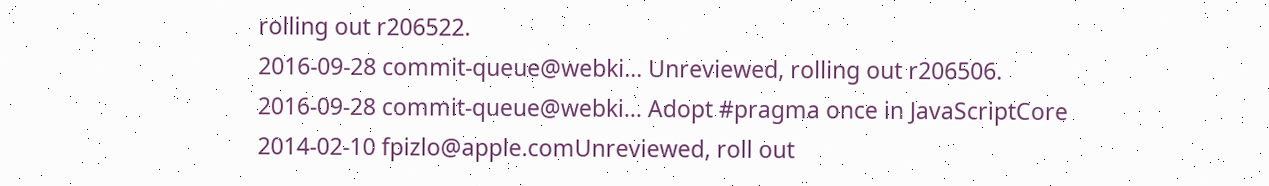rolling out r206522.
2016-09-28 commit-queue@webki... Unreviewed, rolling out r206506.
2016-09-28 commit-queue@webki... Adopt #pragma once in JavaScriptCore
2014-02-10 fpizlo@apple.comUnreviewed, roll out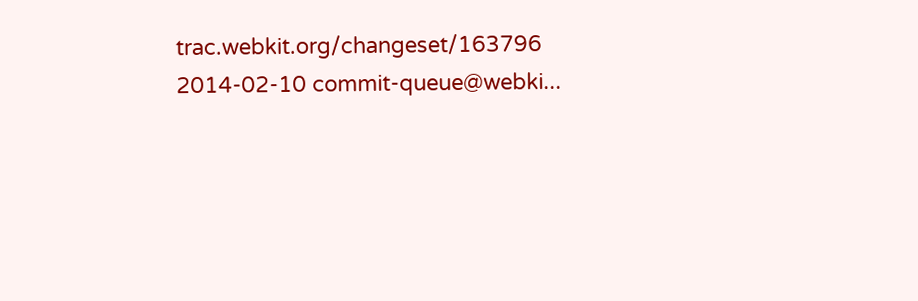trac.webkit.org/changeset/163796
2014-02-10 commit-queue@webki...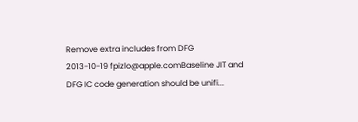Remove extra includes from DFG
2013-10-19 fpizlo@apple.comBaseline JIT and DFG IC code generation should be unifi...